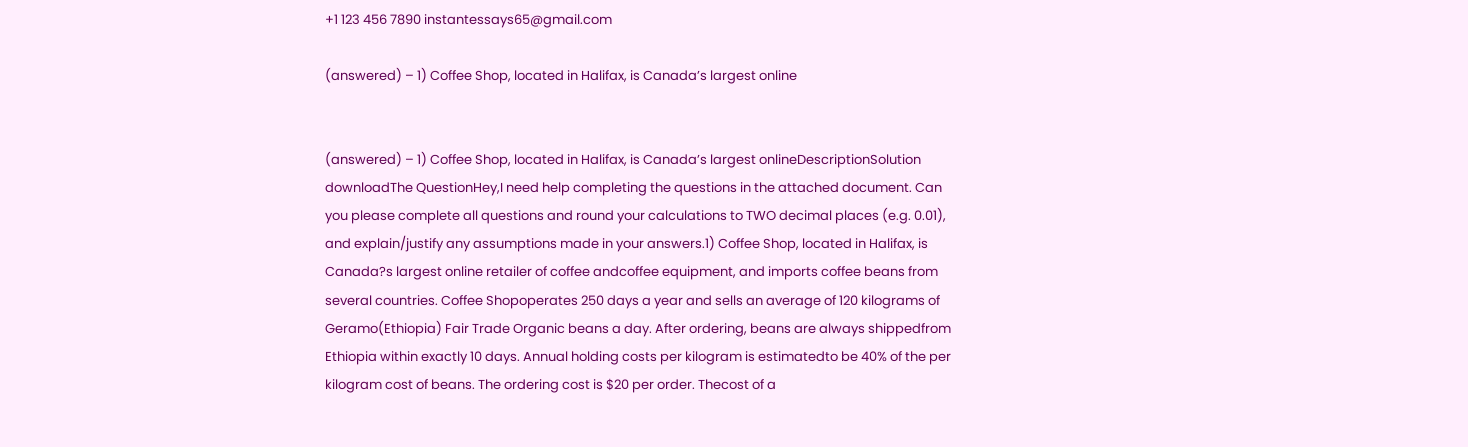+1 123 456 7890 instantessays65@gmail.com

(answered) – 1) Coffee Shop, located in Halifax, is Canada’s largest online


(answered) – 1) Coffee Shop, located in Halifax, is Canada’s largest onlineDescriptionSolution downloadThe QuestionHey,I need help completing the questions in the attached document. Can you please complete all questions and round your calculations to TWO decimal places (e.g. 0.01), and explain/justify any assumptions made in your answers.1) Coffee Shop, located in Halifax, is Canada?s largest online retailer of coffee andcoffee equipment, and imports coffee beans from several countries. Coffee Shopoperates 250 days a year and sells an average of 120 kilograms of Geramo(Ethiopia) Fair Trade Organic beans a day. After ordering, beans are always shippedfrom Ethiopia within exactly 10 days. Annual holding costs per kilogram is estimatedto be 40% of the per kilogram cost of beans. The ordering cost is $20 per order. Thecost of a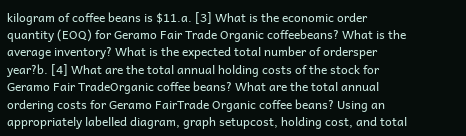kilogram of coffee beans is $11.a. [3] What is the economic order quantity (EOQ) for Geramo Fair Trade Organic coffeebeans? What is the average inventory? What is the expected total number of ordersper year?b. [4] What are the total annual holding costs of the stock for Geramo Fair TradeOrganic coffee beans? What are the total annual ordering costs for Geramo FairTrade Organic coffee beans? Using an appropriately labelled diagram, graph setupcost, holding cost, and total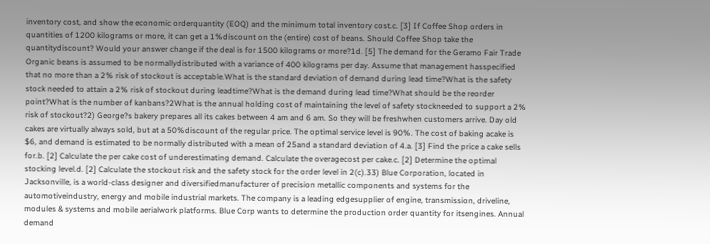inventory cost, and show the economic orderquantity (EOQ) and the minimum total inventory cost.c. [3] If Coffee Shop orders in quantities of 1200 kilograms or more, it can get a 1%discount on the (entire) cost of beans. Should Coffee Shop take the quantitydiscount? Would your answer change if the deal is for 1500 kilograms or more?1d. [5] The demand for the Geramo Fair Trade Organic beans is assumed to be normallydistributed with a variance of 400 kilograms per day. Assume that management hasspecified that no more than a 2% risk of stockout is acceptable.What is the standard deviation of demand during lead time?What is the safety stock needed to attain a 2% risk of stockout during leadtime?What is the demand during lead time?What should be the reorder point?What is the number of kanbans?2What is the annual holding cost of maintaining the level of safety stockneeded to support a 2% risk of stockout?2) George?s bakery prepares all its cakes between 4 am and 6 am. So they will be freshwhen customers arrive. Day old cakes are virtually always sold, but at a 50%discount of the regular price. The optimal service level is 90%. The cost of baking acake is $6, and demand is estimated to be normally distributed with a mean of 25and a standard deviation of 4.a. [3] Find the price a cake sells for.b. [2] Calculate the per cake cost of underestimating demand. Calculate the overagecost per cake.c. [2] Determine the optimal stocking level.d. [2] Calculate the stockout risk and the safety stock for the order level in 2(c).33) Blue Corporation, located in Jacksonville, is a world-class designer and diversifiedmanufacturer of precision metallic components and systems for the automotiveindustry, energy and mobile industrial markets. The company is a leading edgesupplier of engine, transmission, driveline, modules & systems and mobile aerialwork platforms. Blue Corp wants to determine the production order quantity for itsengines. Annual demand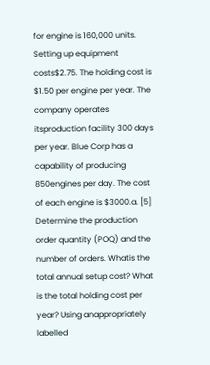for engine is 160,000 units. Setting up equipment costs$2.75. The holding cost is $1.50 per engine per year. The company operates itsproduction facility 300 days per year. Blue Corp has a capability of producing 850engines per day. The cost of each engine is $3000.a. [5] Determine the production order quantity (POQ) and the number of orders. Whatis the total annual setup cost? What is the total holding cost per year? Using anappropriately labelled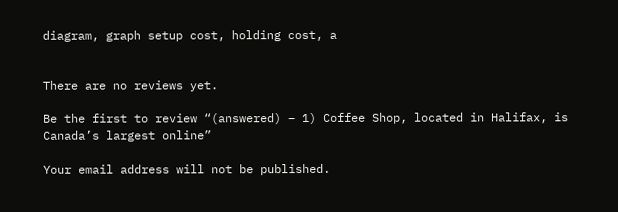diagram, graph setup cost, holding cost, a


There are no reviews yet.

Be the first to review “(answered) – 1) Coffee Shop, located in Halifax, is Canada’s largest online”

Your email address will not be published.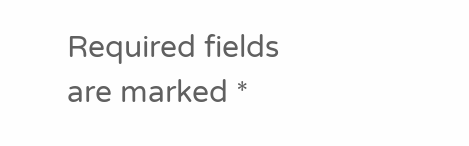Required fields are marked *